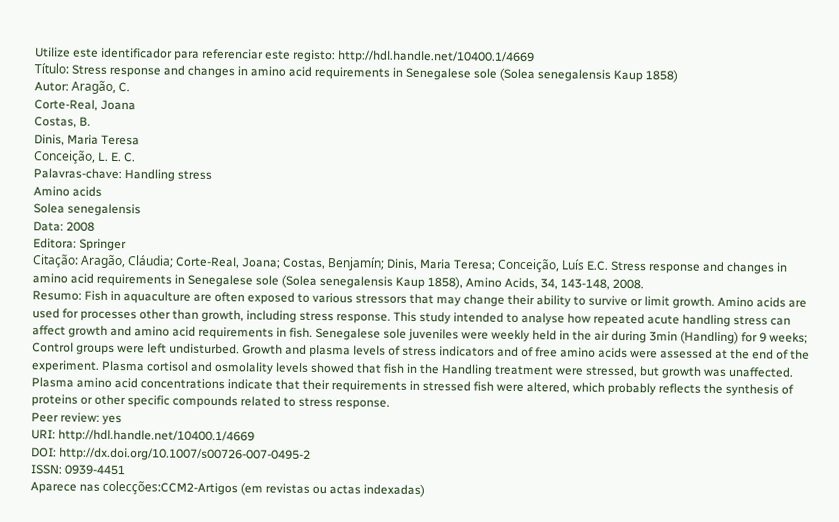Utilize este identificador para referenciar este registo: http://hdl.handle.net/10400.1/4669
Título: Stress response and changes in amino acid requirements in Senegalese sole (Solea senegalensis Kaup 1858)
Autor: Aragão, C.
Corte-Real, Joana
Costas, B.
Dinis, Maria Teresa
Conceição, L. E. C.
Palavras-chave: Handling stress
Amino acids
Solea senegalensis
Data: 2008
Editora: Springer
Citação: Aragão, Cláudia; Corte-Real, Joana; Costas, Benjamín; Dinis, Maria Teresa; Conceição, Luís E.C. Stress response and changes in amino acid requirements in Senegalese sole (Solea senegalensis Kaup 1858), Amino Acids, 34, 143-148, 2008.
Resumo: Fish in aquaculture are often exposed to various stressors that may change their ability to survive or limit growth. Amino acids are used for processes other than growth, including stress response. This study intended to analyse how repeated acute handling stress can affect growth and amino acid requirements in fish. Senegalese sole juveniles were weekly held in the air during 3min (Handling) for 9 weeks; Control groups were left undisturbed. Growth and plasma levels of stress indicators and of free amino acids were assessed at the end of the experiment. Plasma cortisol and osmolality levels showed that fish in the Handling treatment were stressed, but growth was unaffected. Plasma amino acid concentrations indicate that their requirements in stressed fish were altered, which probably reflects the synthesis of proteins or other specific compounds related to stress response.
Peer review: yes
URI: http://hdl.handle.net/10400.1/4669
DOI: http://dx.doi.org/10.1007/s00726-007-0495-2
ISSN: 0939-4451
Aparece nas colecções:CCM2-Artigos (em revistas ou actas indexadas)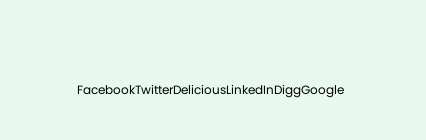FacebookTwitterDeliciousLinkedInDiggGoogle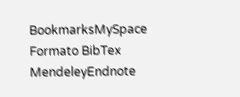BookmarksMySpace
Formato BibTex MendeleyEndnote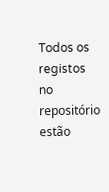Todos os registos no repositório estão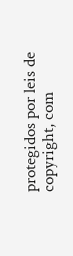protegidos por leis de copyright, com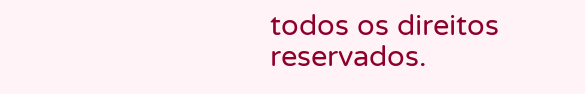todos os direitos reservados.